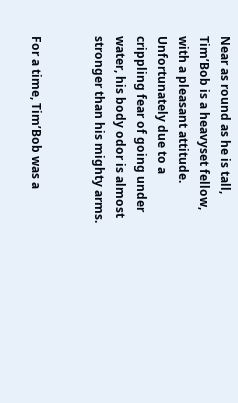Near as round as he is tall, Tim’Bob is a heavyset fellow, with a pleasant attitude. Unfortunately due to a crippling fear of going under water, his body odor is almost stronger than his mighty arms.


For a time, Tim’Bob was a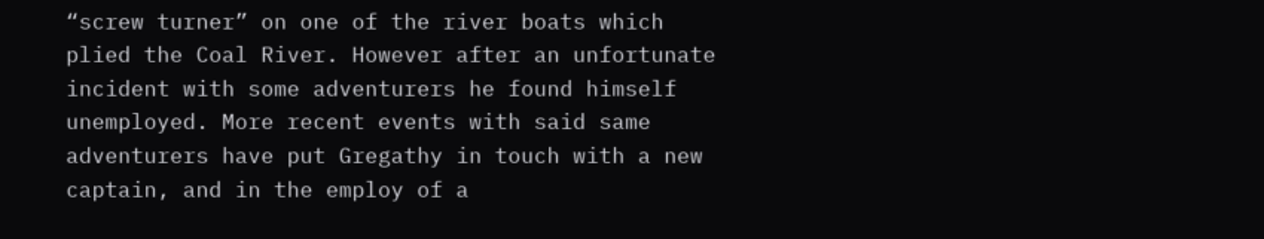“screw turner” on one of the river boats which plied the Coal River. However after an unfortunate incident with some adventurers he found himself unemployed. More recent events with said same adventurers have put Gregathy in touch with a new captain, and in the employ of a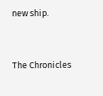new ship.


The Chronicles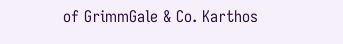of GrimmGale & Co. Karthos